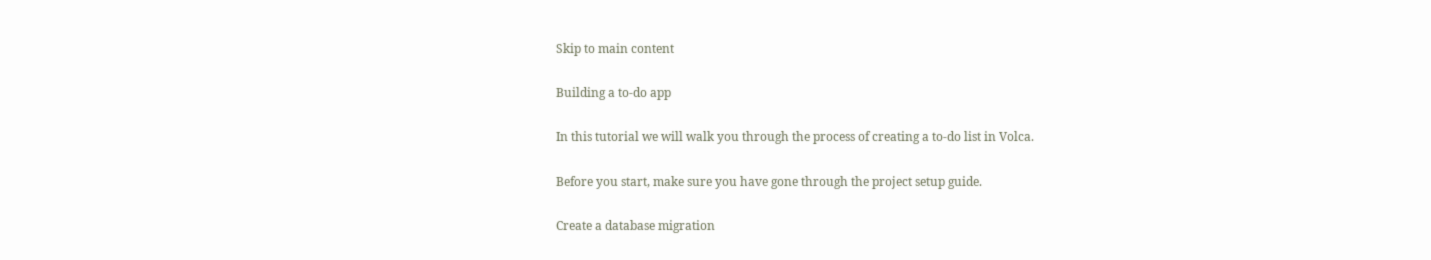Skip to main content

Building a to-do app

In this tutorial we will walk you through the process of creating a to-do list in Volca.

Before you start, make sure you have gone through the project setup guide.

Create a database migration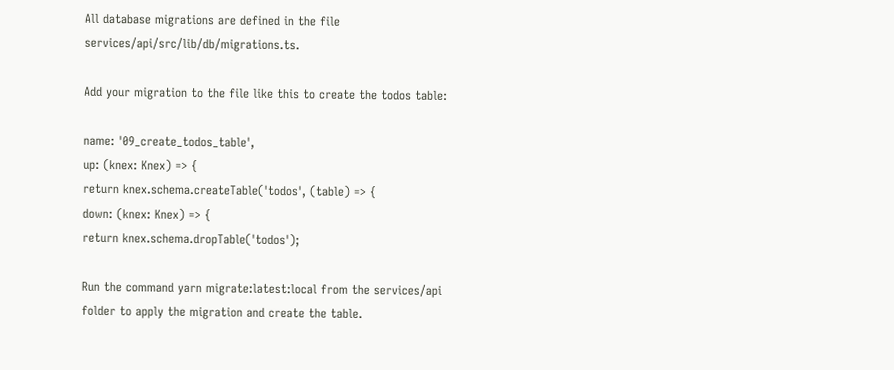All database migrations are defined in the file services/api/src/lib/db/migrations.ts.

Add your migration to the file like this to create the todos table:

name: '09_create_todos_table',
up: (knex: Knex) => {
return knex.schema.createTable('todos', (table) => {
down: (knex: Knex) => {
return knex.schema.dropTable('todos');

Run the command yarn migrate:latest:local from the services/api folder to apply the migration and create the table.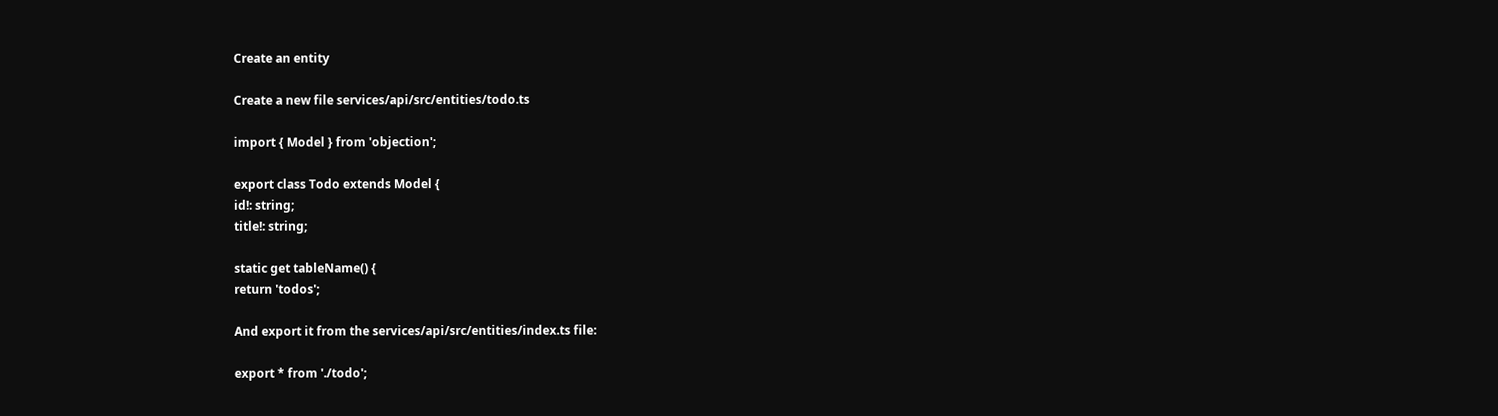Create an entity

Create a new file services/api/src/entities/todo.ts

import { Model } from 'objection';

export class Todo extends Model {
id!: string;
title!: string;

static get tableName() {
return 'todos';

And export it from the services/api/src/entities/index.ts file:

export * from './todo';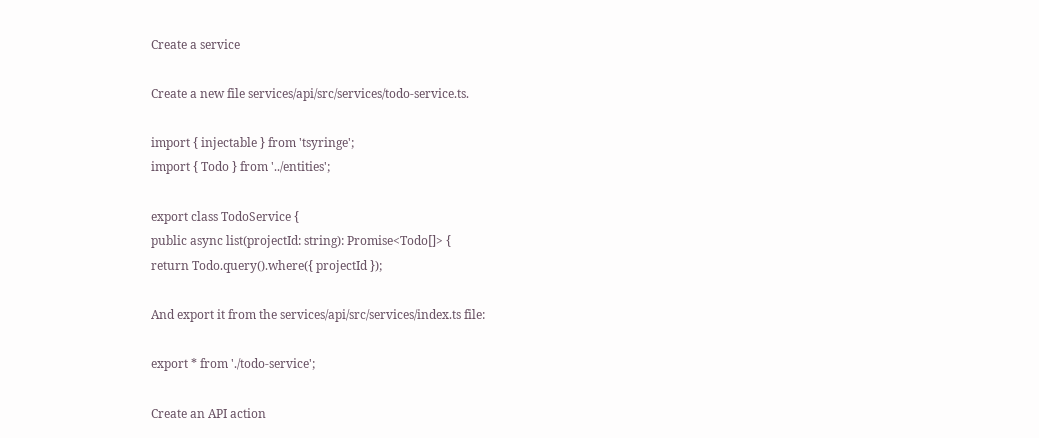Create a service

Create a new file services/api/src/services/todo-service.ts.

import { injectable } from 'tsyringe';
import { Todo } from '../entities';

export class TodoService {
public async list(projectId: string): Promise<Todo[]> {
return Todo.query().where({ projectId });

And export it from the services/api/src/services/index.ts file:

export * from './todo-service';

Create an API action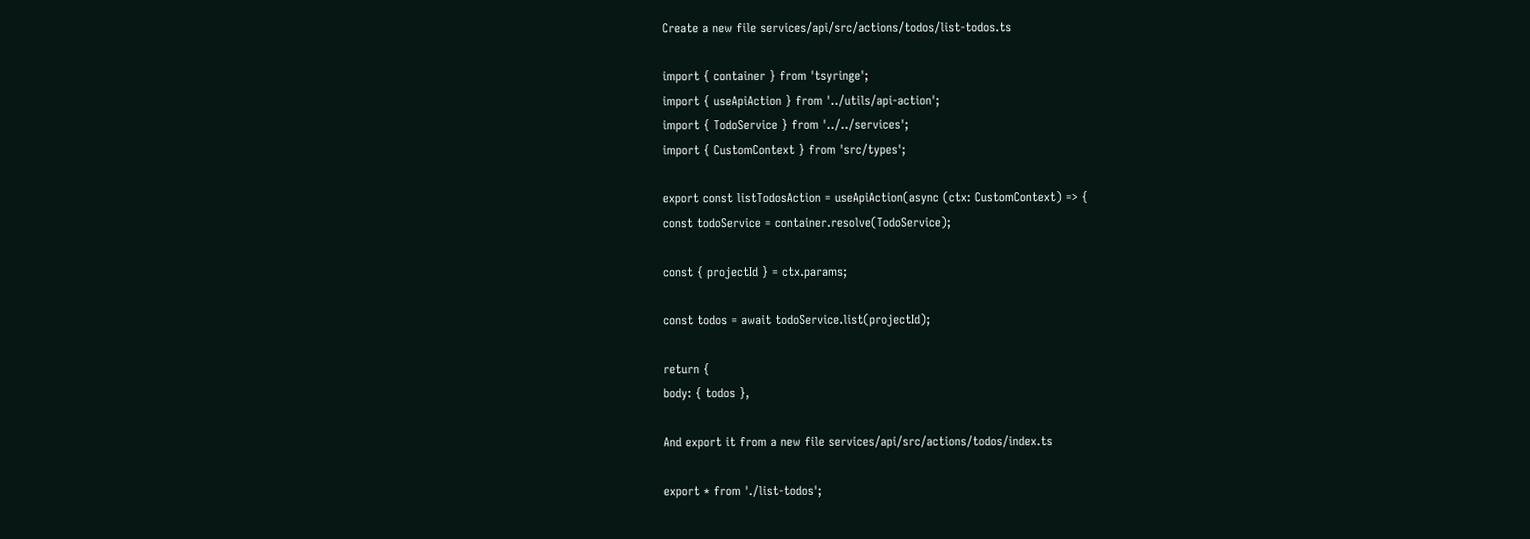Create a new file services/api/src/actions/todos/list-todos.ts

import { container } from 'tsyringe';
import { useApiAction } from '../utils/api-action';
import { TodoService } from '../../services';
import { CustomContext } from 'src/types';

export const listTodosAction = useApiAction(async (ctx: CustomContext) => {
const todoService = container.resolve(TodoService);

const { projectId } = ctx.params;

const todos = await todoService.list(projectId);

return {
body: { todos },

And export it from a new file services/api/src/actions/todos/index.ts

export * from './list-todos';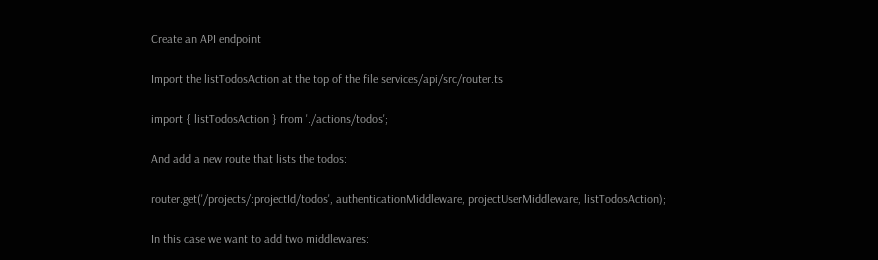Create an API endpoint

Import the listTodosAction at the top of the file services/api/src/router.ts

import { listTodosAction } from './actions/todos';

And add a new route that lists the todos:

router.get('/projects/:projectId/todos', authenticationMiddleware, projectUserMiddleware, listTodosAction);

In this case we want to add two middlewares: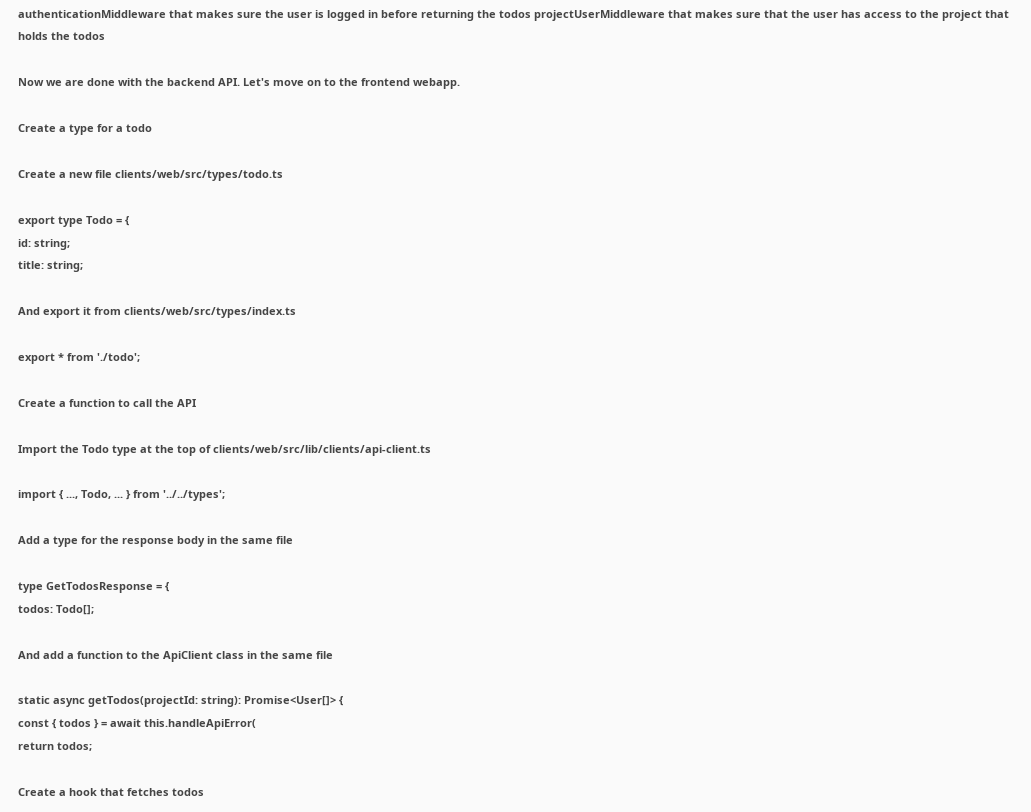authenticationMiddleware that makes sure the user is logged in before returning the todos projectUserMiddleware that makes sure that the user has access to the project that holds the todos

Now we are done with the backend API. Let's move on to the frontend webapp.

Create a type for a todo

Create a new file clients/web/src/types/todo.ts

export type Todo = {
id: string;
title: string;

And export it from clients/web/src/types/index.ts

export * from './todo';

Create a function to call the API

Import the Todo type at the top of clients/web/src/lib/clients/api-client.ts

import { ..., Todo, ... } from '../../types';

Add a type for the response body in the same file

type GetTodosResponse = {
todos: Todo[];

And add a function to the ApiClient class in the same file

static async getTodos(projectId: string): Promise<User[]> {
const { todos } = await this.handleApiError(
return todos;

Create a hook that fetches todos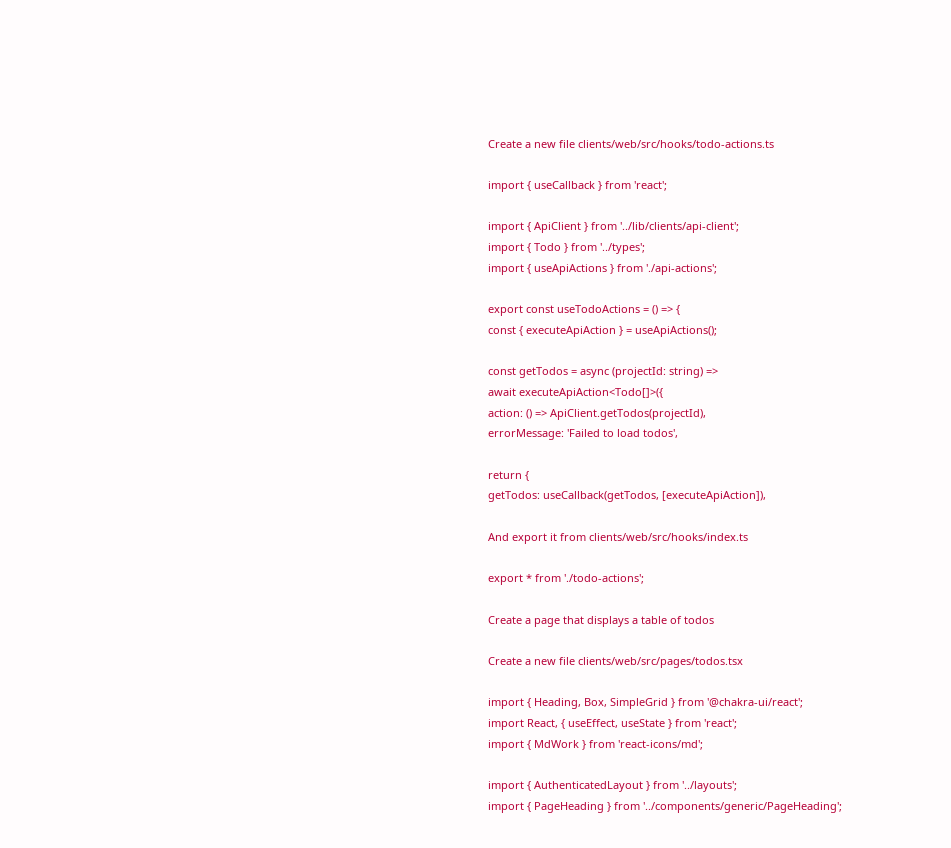Create a new file clients/web/src/hooks/todo-actions.ts

import { useCallback } from 'react';

import { ApiClient } from '../lib/clients/api-client';
import { Todo } from '../types';
import { useApiActions } from './api-actions';

export const useTodoActions = () => {
const { executeApiAction } = useApiActions();

const getTodos = async (projectId: string) =>
await executeApiAction<Todo[]>({
action: () => ApiClient.getTodos(projectId),
errorMessage: 'Failed to load todos',

return {
getTodos: useCallback(getTodos, [executeApiAction]),

And export it from clients/web/src/hooks/index.ts

export * from './todo-actions';

Create a page that displays a table of todos

Create a new file clients/web/src/pages/todos.tsx

import { Heading, Box, SimpleGrid } from '@chakra-ui/react';
import React, { useEffect, useState } from 'react';
import { MdWork } from 'react-icons/md';

import { AuthenticatedLayout } from '../layouts';
import { PageHeading } from '../components/generic/PageHeading';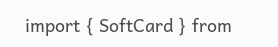import { SoftCard } from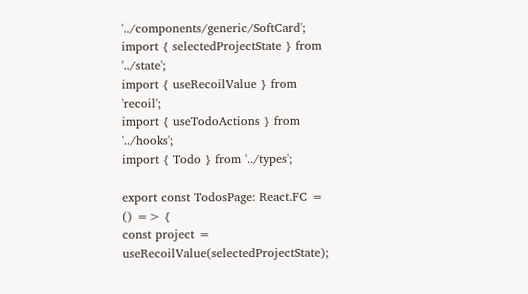'../components/generic/SoftCard';
import { selectedProjectState } from '../state';
import { useRecoilValue } from 'recoil';
import { useTodoActions } from '../hooks';
import { Todo } from '../types';

export const TodosPage: React.FC = () => {
const project = useRecoilValue(selectedProjectState);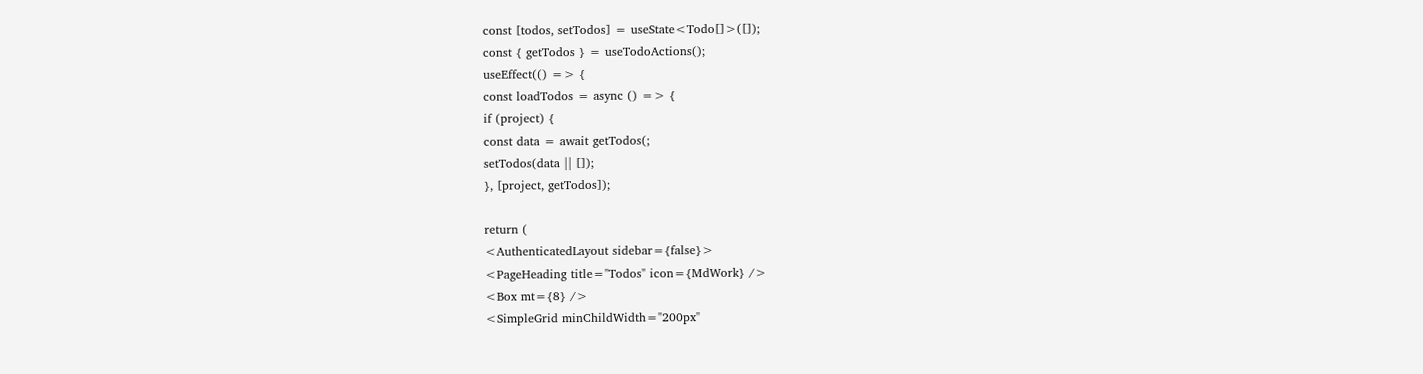const [todos, setTodos] = useState<Todo[]>([]);
const { getTodos } = useTodoActions();
useEffect(() => {
const loadTodos = async () => {
if (project) {
const data = await getTodos(;
setTodos(data || []);
}, [project, getTodos]);

return (
<AuthenticatedLayout sidebar={false}>
<PageHeading title="Todos" icon={MdWork} />
<Box mt={8} />
<SimpleGrid minChildWidth="200px"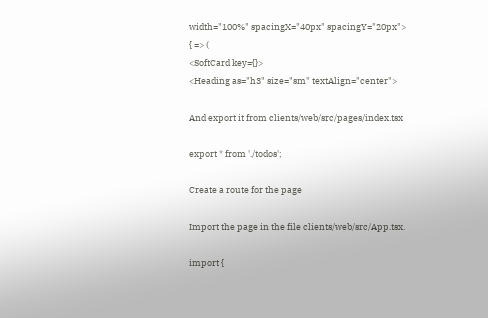width="100%" spacingX="40px" spacingY="20px">
{ => (
<SoftCard key={}>
<Heading as="h3" size="sm" textAlign="center">

And export it from clients/web/src/pages/index.tsx

export * from './todos';

Create a route for the page

Import the page in the file clients/web/src/App.tsx.

import {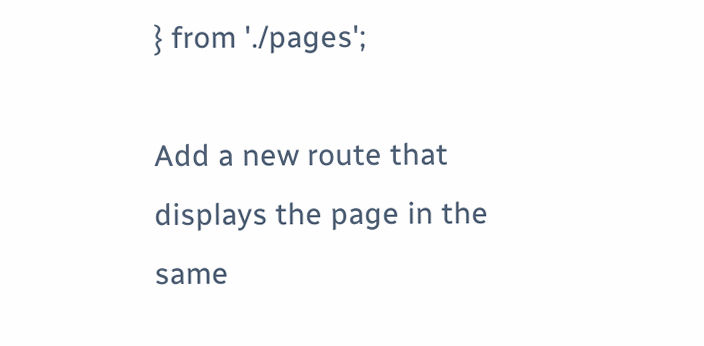} from './pages';

Add a new route that displays the page in the same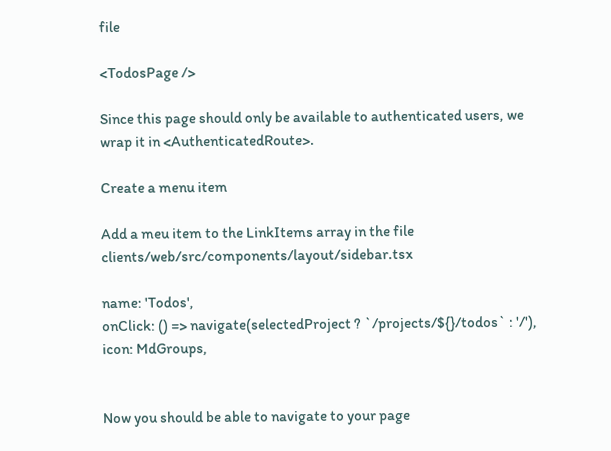file

<TodosPage />

Since this page should only be available to authenticated users, we wrap it in <AuthenticatedRoute>.

Create a menu item

Add a meu item to the LinkItems array in the file clients/web/src/components/layout/sidebar.tsx

name: 'Todos',
onClick: () => navigate(selectedProject ? `/projects/${}/todos` : '/'),
icon: MdGroups,


Now you should be able to navigate to your page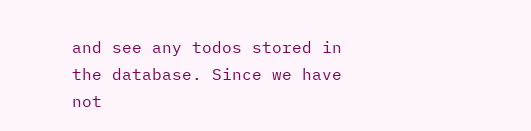and see any todos stored in the database. Since we have not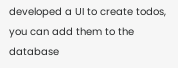developed a UI to create todos, you can add them to the database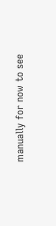manually for now to see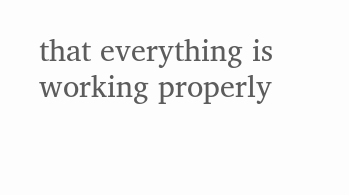that everything is working properly